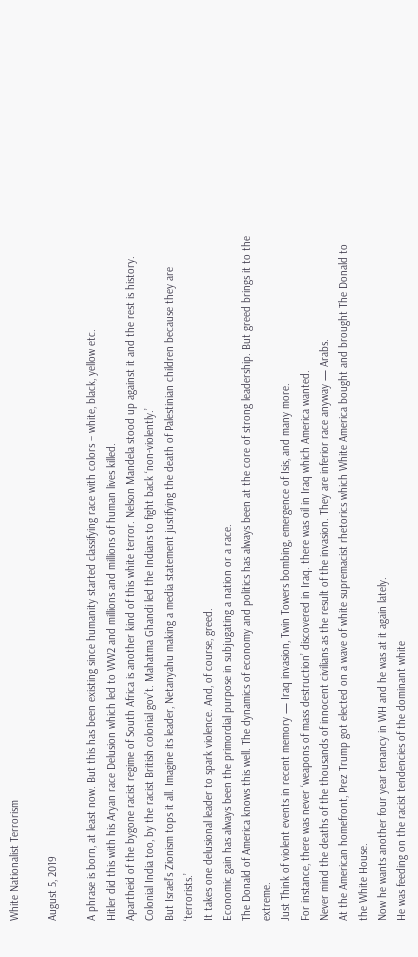White Nationalist Terrorism

August 5, 2019

A phrase is born, at least now. But this has been existing since humanity started classifying race with colors – white, black, yellow etc.
Hitler did this with his Aryan race Delusion which led to WW2 and millions and millions of human lives killed.
Apartheid of the bygone racist regime of South Africa is another kind of this white terror. Nelson Mandela stood up against it and the rest is history.
Colonial India too, by the racist British colonial gov’t. Mahatma Ghandi led the Indians to fight back ‘non-violently.’
But Israel’s Zionism tops it all. Imagine its leader, Netanyahu making a media statement justifying the death of Palestinian children because they are ‘terrorists.’
It takes one delusional leader to spark violence. And, of course, greed.
Economic gain has always been the primordial purpose in subjugating a nation or a race.
The Donald of America knows this well. The dynamics of economy and politics has always been at the core of strong leadership. But greed brings it to the extreme.
Just Think of violent events in recent memory — Iraq invasion, Twin Towers bombing, emergence of Isis, and many more.
For instance, there was never ‘weapons of mass destruction’ discovered in Iraq. there was oil in Iraq which America wanted.
Never mind the deaths of the thousands of innocent civilians as the result of the invasion. They are inferior race anyway — Arabs.
At the American homefront, Prez Trump got elected on a wave of white supremacist rhetorics which White America bought and brought The Donald to the White House.
Now he wants another four year tenancy in WH and he was at it again lately.
He was feeding on the racist tendencies of the dominant white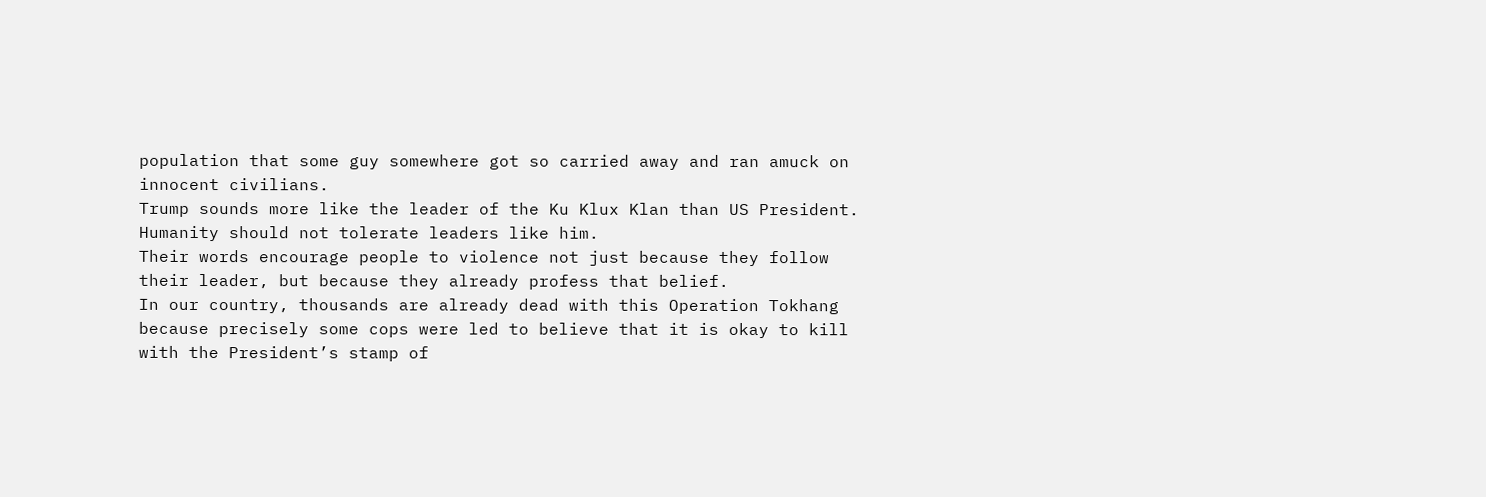population that some guy somewhere got so carried away and ran amuck on innocent civilians.
Trump sounds more like the leader of the Ku Klux Klan than US President.
Humanity should not tolerate leaders like him.
Their words encourage people to violence not just because they follow their leader, but because they already profess that belief.
In our country, thousands are already dead with this Operation Tokhang because precisely some cops were led to believe that it is okay to kill with the President’s stamp of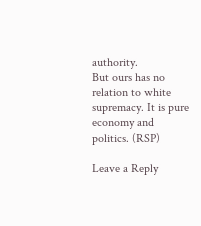authority.
But ours has no relation to white supremacy. It is pure economy and politics. (RSP)

Leave a Reply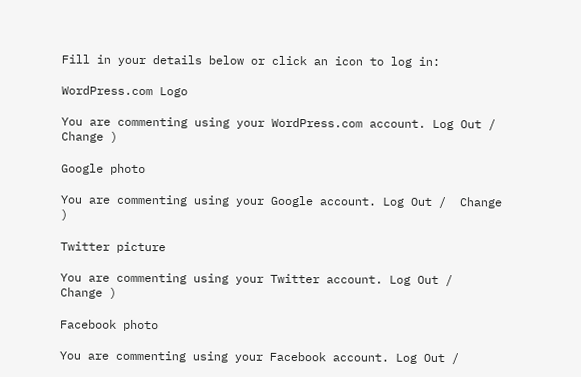Fill in your details below or click an icon to log in:

WordPress.com Logo

You are commenting using your WordPress.com account. Log Out /  Change )

Google photo

You are commenting using your Google account. Log Out /  Change )

Twitter picture

You are commenting using your Twitter account. Log Out /  Change )

Facebook photo

You are commenting using your Facebook account. Log Out /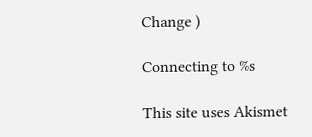Change )

Connecting to %s

This site uses Akismet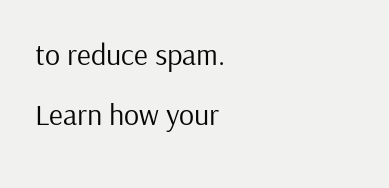to reduce spam. Learn how your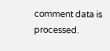comment data is processed.